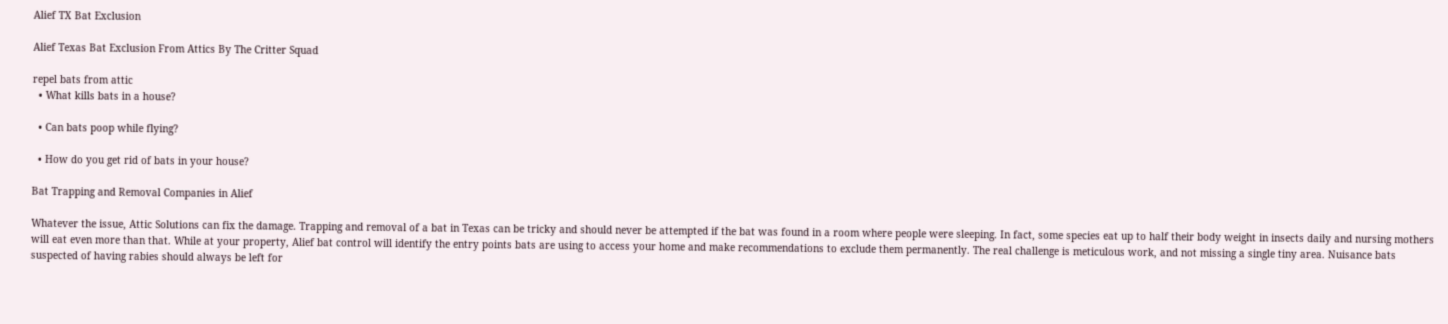Alief TX Bat Exclusion

Alief Texas Bat Exclusion From Attics By The Critter Squad

repel bats from attic
  • What kills bats in a house?

  • Can bats poop while flying?

  • How do you get rid of bats in your house?

Bat Trapping and Removal Companies in Alief

Whatever the issue, Attic Solutions can fix the damage. Trapping and removal of a bat in Texas can be tricky and should never be attempted if the bat was found in a room where people were sleeping. In fact, some species eat up to half their body weight in insects daily and nursing mothers will eat even more than that. While at your property, Alief bat control will identify the entry points bats are using to access your home and make recommendations to exclude them permanently. The real challenge is meticulous work, and not missing a single tiny area. Nuisance bats suspected of having rabies should always be left for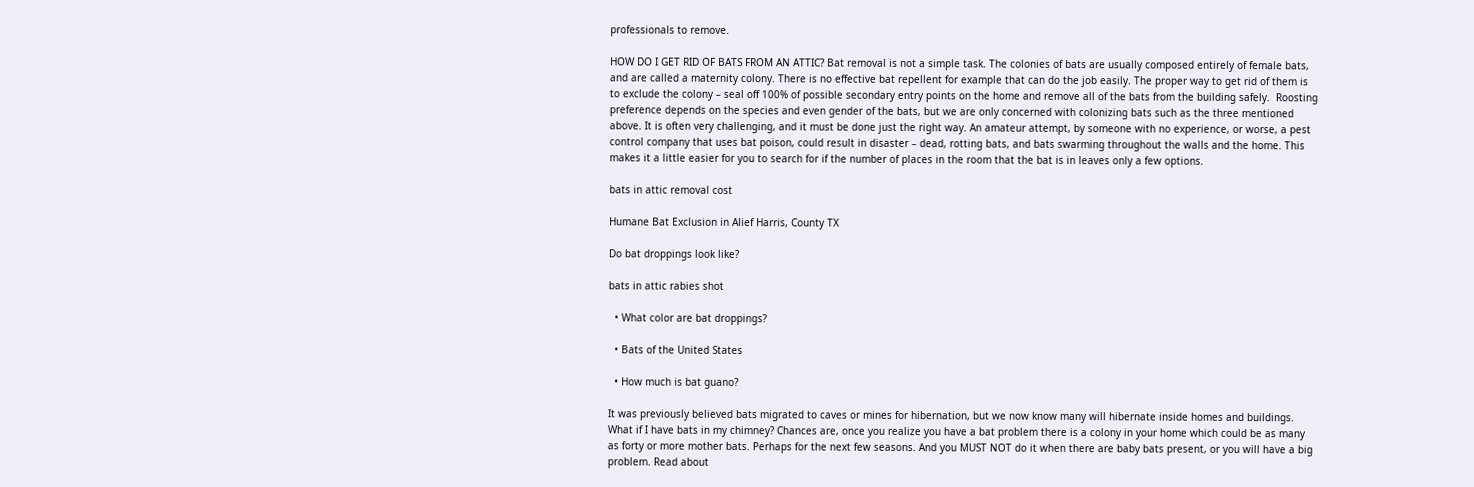professionals to remove.

HOW DO I GET RID OF BATS FROM AN ATTIC? Bat removal is not a simple task. The colonies of bats are usually composed entirely of female bats, and are called a maternity colony. There is no effective bat repellent for example that can do the job easily. The proper way to get rid of them is to exclude the colony – seal off 100% of possible secondary entry points on the home and remove all of the bats from the building safely.  Roosting preference depends on the species and even gender of the bats, but we are only concerned with colonizing bats such as the three mentioned above. It is often very challenging, and it must be done just the right way. An amateur attempt, by someone with no experience, or worse, a pest control company that uses bat poison, could result in disaster – dead, rotting bats, and bats swarming throughout the walls and the home. This makes it a little easier for you to search for if the number of places in the room that the bat is in leaves only a few options.

bats in attic removal cost

Humane Bat Exclusion in Alief Harris, County TX

Do bat droppings look like?

bats in attic rabies shot

  • What color are bat droppings?

  • Bats of the United States

  • How much is bat guano?

It was previously believed bats migrated to caves or mines for hibernation, but we now know many will hibernate inside homes and buildings. What if I have bats in my chimney? Chances are, once you realize you have a bat problem there is a colony in your home which could be as many as forty or more mother bats. Perhaps for the next few seasons. And you MUST NOT do it when there are baby bats present, or you will have a big problem. Read about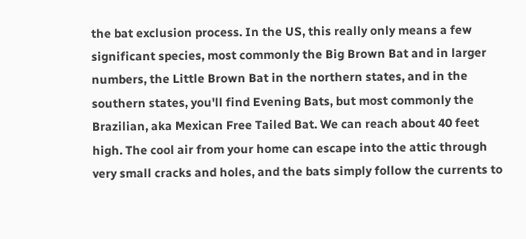the bat exclusion process. In the US, this really only means a few significant species, most commonly the Big Brown Bat and in larger numbers, the Little Brown Bat in the northern states, and in the southern states, you'll find Evening Bats, but most commonly the Brazilian, aka Mexican Free Tailed Bat. We can reach about 40 feet high. The cool air from your home can escape into the attic through very small cracks and holes, and the bats simply follow the currents to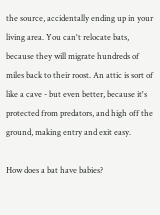the source, accidentally ending up in your living area. You can't relocate bats, because they will migrate hundreds of miles back to their roost. An attic is sort of like a cave - but even better, because it's protected from predators, and high off the ground, making entry and exit easy.

How does a bat have babies?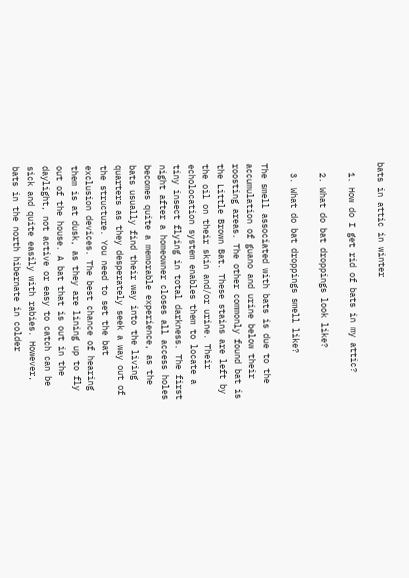bats in attic in winter

  1. How do I get rid of bats in my attic?

  2. What do bat droppings look like?

  3. What do bat droppings smell like?

The smell associated with bats is due to the accumulation of guano and urine below their roosting areas. The other commonly found bat is the Little Brown Bat. These stains are left by the oil on their skin and/or urine. Their echolocation system enables them to locate a tiny insect flying in total darkness. The first night after a homeowner closes all access holes becomes quite a memorable experience, as the bats usually find their way into the living quarters as they desperately seek a way out of the structure. You need to set the bat exclusion devices. The best chance of hearing them is at dusk, as they are lining up to fly out of the house. A bat that is out in the daylight, not active or easy to catch can be sick and quite easily with rabies. However, bats in the north hibernate in colder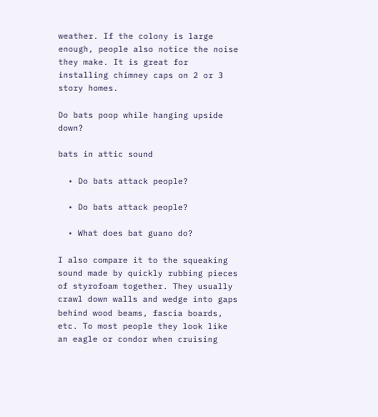weather. If the colony is large enough, people also notice the noise they make. It is great for installing chimney caps on 2 or 3 story homes.

Do bats poop while hanging upside down?

bats in attic sound

  • Do bats attack people?

  • Do bats attack people?

  • What does bat guano do?

I also compare it to the squeaking sound made by quickly rubbing pieces of styrofoam together. They usually crawl down walls and wedge into gaps behind wood beams, fascia boards, etc. To most people they look like an eagle or condor when cruising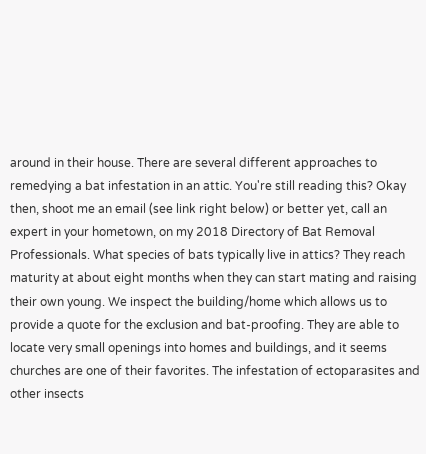around in their house. There are several different approaches to remedying a bat infestation in an attic. You're still reading this? Okay then, shoot me an email (see link right below) or better yet, call an expert in your hometown, on my 2018 Directory of Bat Removal Professionals. What species of bats typically live in attics? They reach maturity at about eight months when they can start mating and raising their own young. We inspect the building/home which allows us to provide a quote for the exclusion and bat-proofing. They are able to locate very small openings into homes and buildings, and it seems churches are one of their favorites. The infestation of ectoparasites and other insects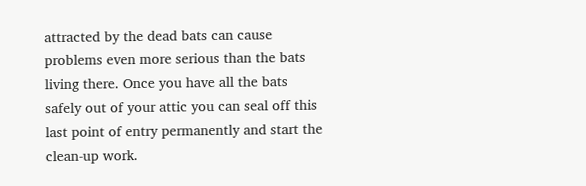attracted by the dead bats can cause problems even more serious than the bats living there. Once you have all the bats safely out of your attic you can seal off this last point of entry permanently and start the clean-up work.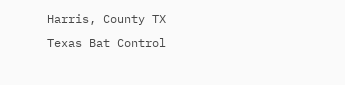Harris, County TX Texas Bat Control